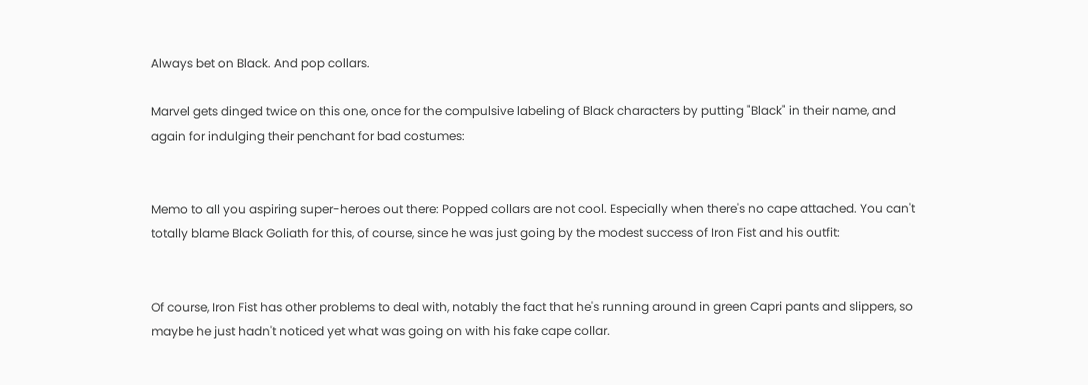Always bet on Black. And pop collars.

Marvel gets dinged twice on this one, once for the compulsive labeling of Black characters by putting "Black" in their name, and again for indulging their penchant for bad costumes:


Memo to all you aspiring super-heroes out there: Popped collars are not cool. Especially when there's no cape attached. You can't totally blame Black Goliath for this, of course, since he was just going by the modest success of Iron Fist and his outfit:


Of course, Iron Fist has other problems to deal with, notably the fact that he's running around in green Capri pants and slippers, so maybe he just hadn't noticed yet what was going on with his fake cape collar.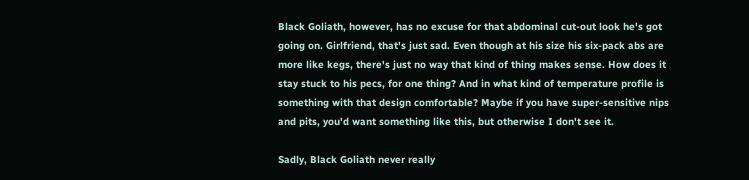Black Goliath, however, has no excuse for that abdominal cut-out look he's got going on. Girlfriend, that's just sad. Even though at his size his six-pack abs are more like kegs, there's just no way that kind of thing makes sense. How does it stay stuck to his pecs, for one thing? And in what kind of temperature profile is something with that design comfortable? Maybe if you have super-sensitive nips and pits, you'd want something like this, but otherwise I don't see it.

Sadly, Black Goliath never really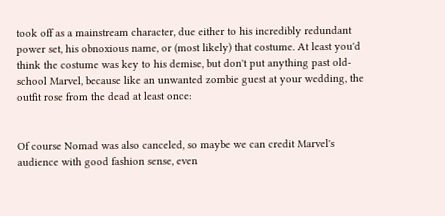took off as a mainstream character, due either to his incredibly redundant power set, his obnoxious name, or (most likely) that costume. At least you'd think the costume was key to his demise, but don't put anything past old-school Marvel, because like an unwanted zombie guest at your wedding, the outfit rose from the dead at least once:


Of course Nomad was also canceled, so maybe we can credit Marvel's audience with good fashion sense, even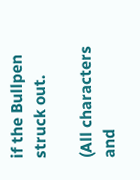if the Bullpen struck out.

(All characters and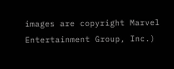images are copyright Marvel Entertainment Group, Inc.)